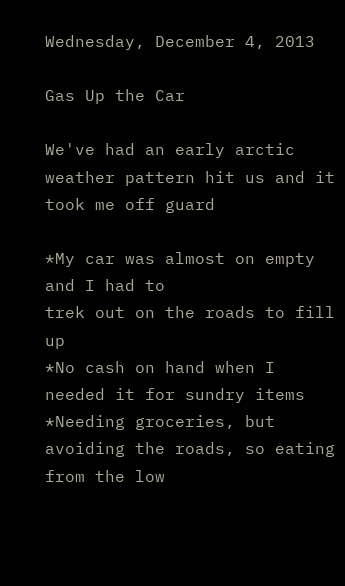Wednesday, December 4, 2013

Gas Up the Car

We've had an early arctic weather pattern hit us and it took me off guard

*My car was almost on empty and I had to
trek out on the roads to fill up
*No cash on hand when I needed it for sundry items
*Needing groceries, but avoiding the roads, so eating from the low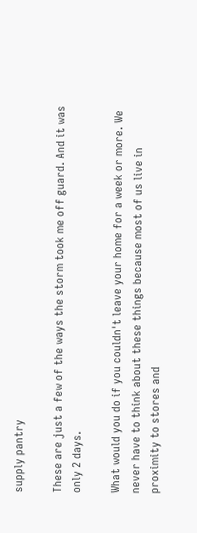supply pantry

These are just a few of the ways the storm took me off guard. And it was only 2 days.

What would you do if you couldn't leave your home for a week or more. We never have to think about these things because most of us live in proximity to stores and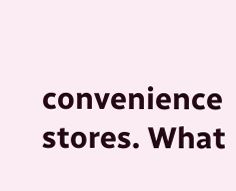convenience stores. What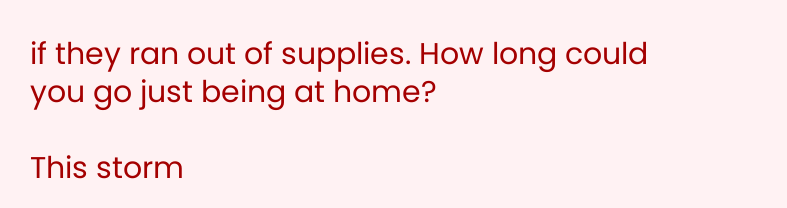if they ran out of supplies. How long could you go just being at home?

This storm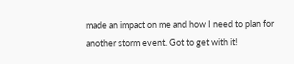made an impact on me and how I need to plan for another storm event. Got to get with it!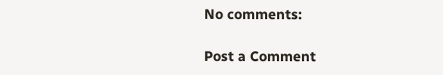No comments:

Post a Comment